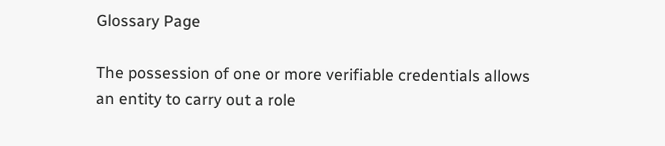Glossary Page

The possession of one or more verifiable credentials allows an entity to carry out a role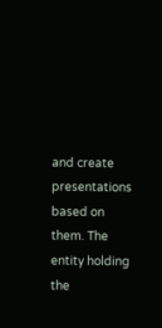and create presentations based on them. The entity holding the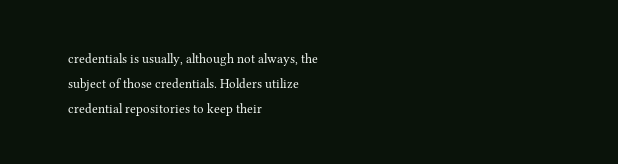credentials is usually, although not always, the subject of those credentials. Holders utilize credential repositories to keep their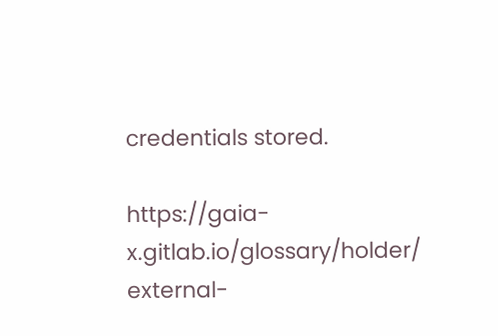credentials stored.

https://gaia-x.gitlab.io/glossary/holder/ external-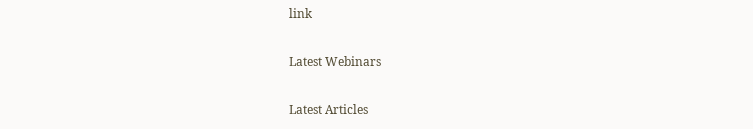link

Latest Webinars

Latest Articles